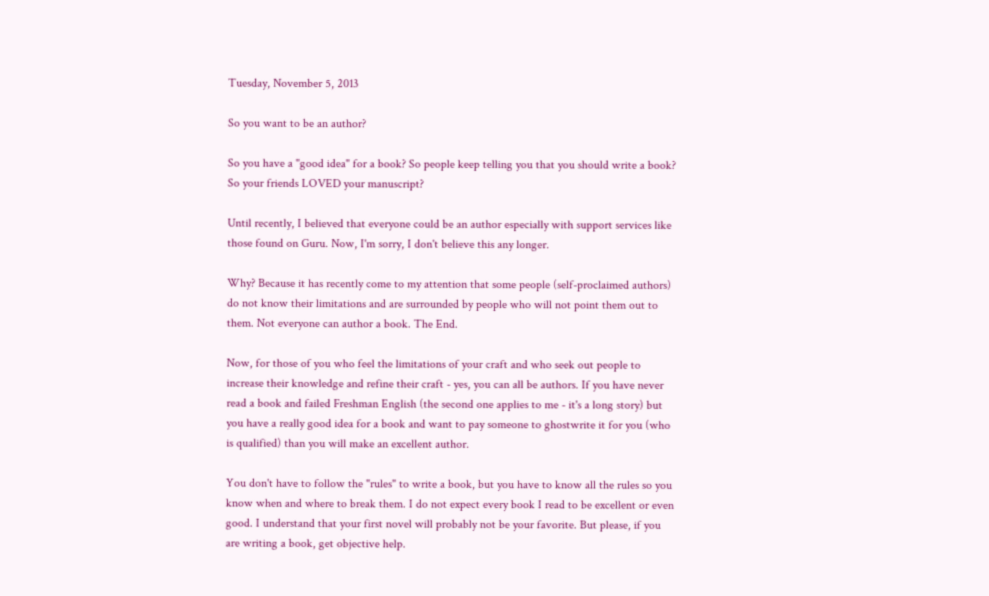Tuesday, November 5, 2013

So you want to be an author?

So you have a "good idea" for a book? So people keep telling you that you should write a book? So your friends LOVED your manuscript?

Until recently, I believed that everyone could be an author especially with support services like those found on Guru. Now, I'm sorry, I don't believe this any longer.

Why? Because it has recently come to my attention that some people (self-proclaimed authors) do not know their limitations and are surrounded by people who will not point them out to them. Not everyone can author a book. The End.

Now, for those of you who feel the limitations of your craft and who seek out people to increase their knowledge and refine their craft - yes, you can all be authors. If you have never read a book and failed Freshman English (the second one applies to me - it's a long story) but you have a really good idea for a book and want to pay someone to ghostwrite it for you (who is qualified) than you will make an excellent author.

You don't have to follow the "rules" to write a book, but you have to know all the rules so you know when and where to break them. I do not expect every book I read to be excellent or even good. I understand that your first novel will probably not be your favorite. But please, if you are writing a book, get objective help.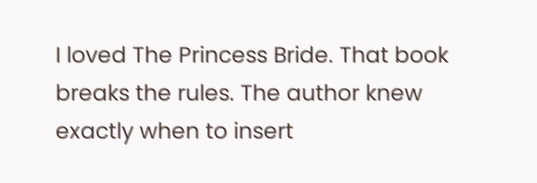I loved The Princess Bride. That book breaks the rules. The author knew exactly when to insert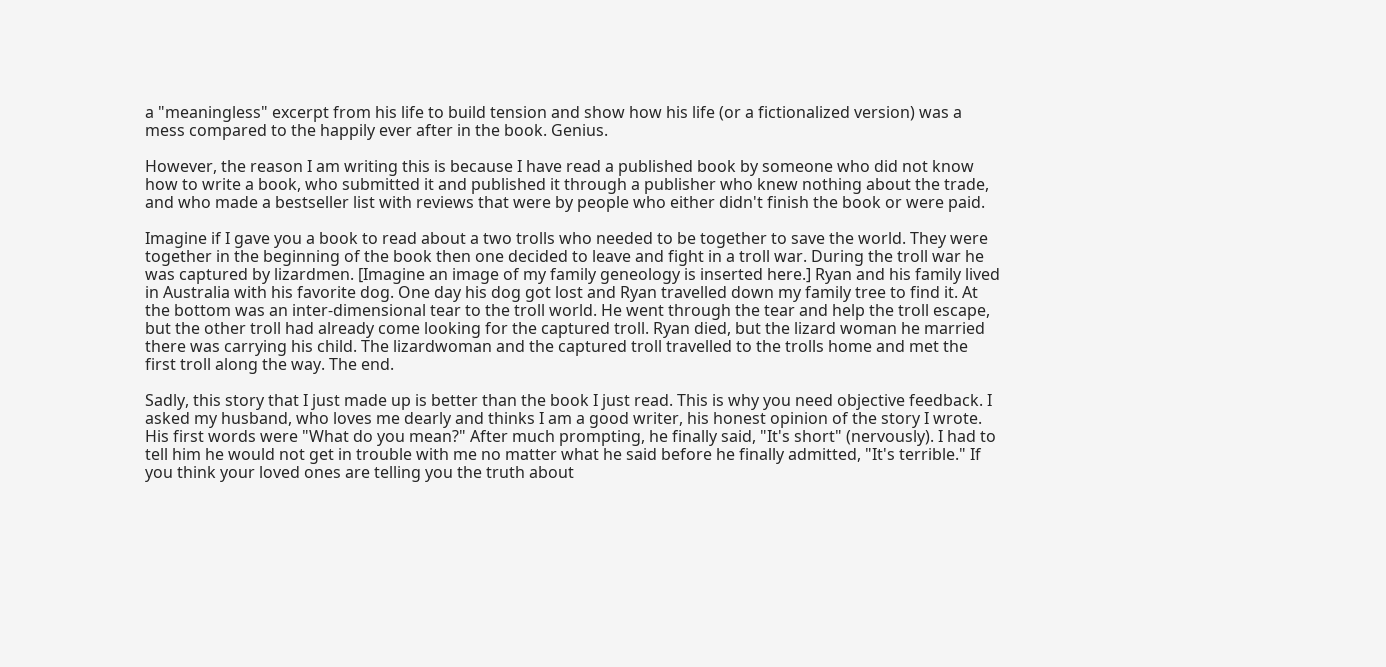a "meaningless" excerpt from his life to build tension and show how his life (or a fictionalized version) was a mess compared to the happily ever after in the book. Genius.

However, the reason I am writing this is because I have read a published book by someone who did not know how to write a book, who submitted it and published it through a publisher who knew nothing about the trade, and who made a bestseller list with reviews that were by people who either didn't finish the book or were paid.

Imagine if I gave you a book to read about a two trolls who needed to be together to save the world. They were together in the beginning of the book then one decided to leave and fight in a troll war. During the troll war he was captured by lizardmen. [Imagine an image of my family geneology is inserted here.] Ryan and his family lived in Australia with his favorite dog. One day his dog got lost and Ryan travelled down my family tree to find it. At the bottom was an inter-dimensional tear to the troll world. He went through the tear and help the troll escape, but the other troll had already come looking for the captured troll. Ryan died, but the lizard woman he married there was carrying his child. The lizardwoman and the captured troll travelled to the trolls home and met the first troll along the way. The end.

Sadly, this story that I just made up is better than the book I just read. This is why you need objective feedback. I asked my husband, who loves me dearly and thinks I am a good writer, his honest opinion of the story I wrote. His first words were "What do you mean?" After much prompting, he finally said, "It's short" (nervously). I had to tell him he would not get in trouble with me no matter what he said before he finally admitted, "It's terrible." If you think your loved ones are telling you the truth about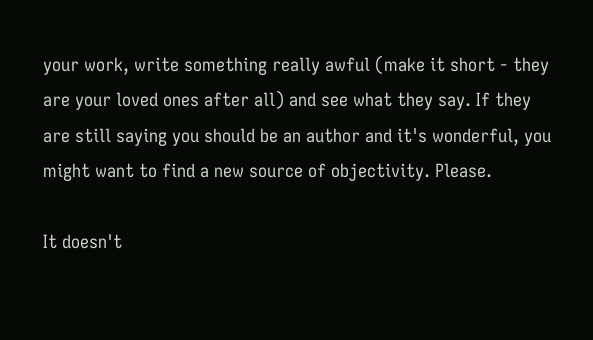your work, write something really awful (make it short - they are your loved ones after all) and see what they say. If they are still saying you should be an author and it's wonderful, you might want to find a new source of objectivity. Please.

It doesn't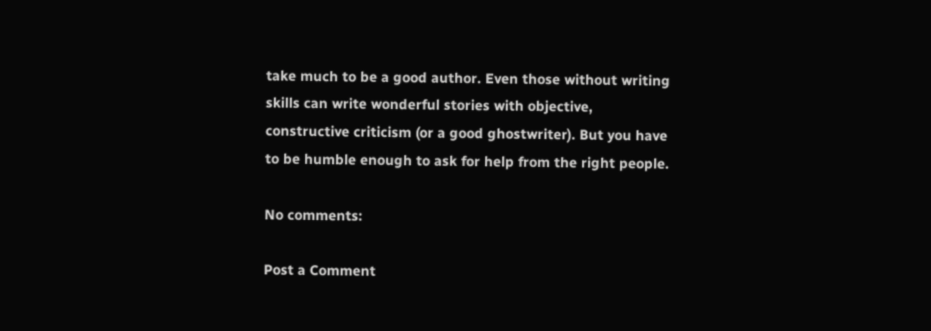take much to be a good author. Even those without writing skills can write wonderful stories with objective, constructive criticism (or a good ghostwriter). But you have to be humble enough to ask for help from the right people.

No comments:

Post a Comment